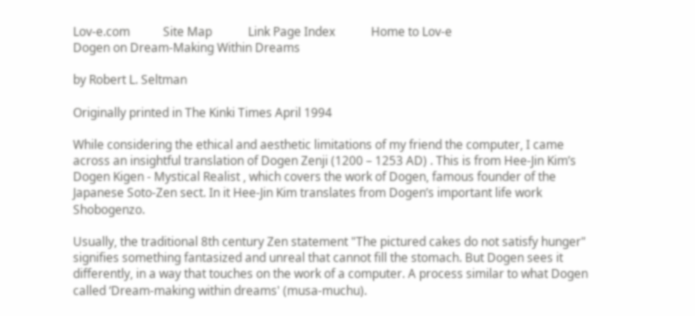Lov-e.com           Site Map            Link Page Index            Home to Lov-e
Dogen on Dream-Making Within Dreams

by Robert L. Seltman

Originally printed in The Kinki Times April 1994

While considering the ethical and aesthetic limitations of my friend the computer, I came across an insightful translation of Dogen Zenji (1200 – 1253 AD) . This is from Hee-Jin Kim’s Dogen Kigen - Mystical Realist , which covers the work of Dogen, famous founder of the Japanese Soto-Zen sect. In it Hee-Jin Kim translates from Dogen’s important life work Shobogenzo.

Usually, the traditional 8th century Zen statement "The pictured cakes do not satisfy hunger" signifies something fantasized and unreal that cannot fill the stomach. But Dogen sees it differently, in a way that touches on the work of a computer. A process similar to what Dogen called ‘Dream-making within dreams' (musa-muchu).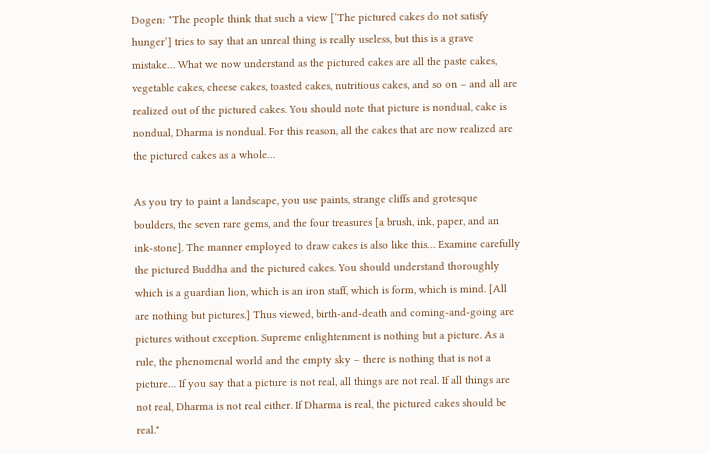Dogen: "The people think that such a view [‘The pictured cakes do not satisfy hunger’] tries to say that an unreal thing is really useless, but this is a grave mistake… What we now understand as the pictured cakes are all the paste cakes, vegetable cakes, cheese cakes, toasted cakes, nutritious cakes, and so on – and all are realized out of the pictured cakes. You should note that picture is nondual, cake is nondual, Dharma is nondual. For this reason, all the cakes that are now realized are the pictured cakes as a whole…

As you try to paint a landscape, you use paints, strange cliffs and grotesque boulders, the seven rare gems, and the four treasures [a brush, ink, paper, and an ink-stone]. The manner employed to draw cakes is also like this… Examine carefully the pictured Buddha and the pictured cakes. You should understand thoroughly which is a guardian lion, which is an iron staff, which is form, which is mind. [All are nothing but pictures.] Thus viewed, birth-and-death and coming-and-going are pictures without exception. Supreme enlightenment is nothing but a picture. As a rule, the phenomenal world and the empty sky – there is nothing that is not a picture… If you say that a picture is not real, all things are not real. If all things are not real, Dharma is not real either. If Dharma is real, the pictured cakes should be real."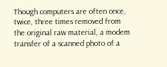Though computers are often once, twice, three times removed from the original raw material, a modem transfer of a scanned photo of a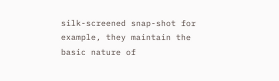silk-screened snap-shot for example, they maintain the basic nature of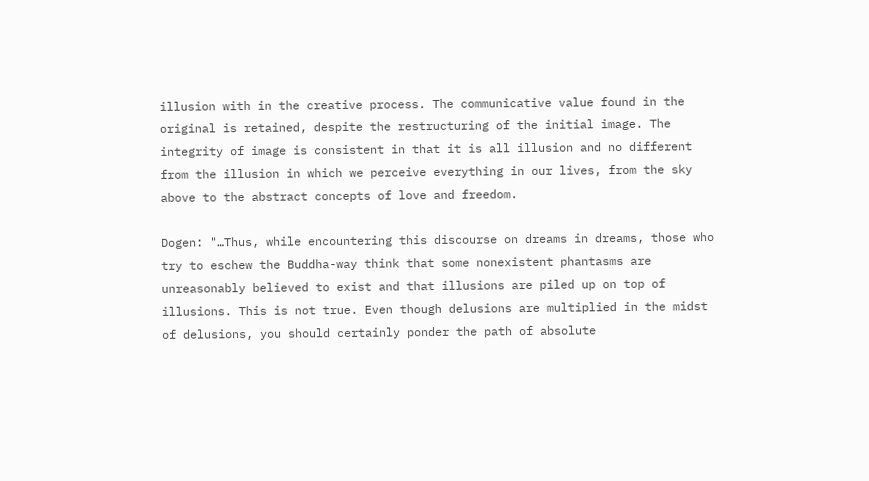illusion with in the creative process. The communicative value found in the original is retained, despite the restructuring of the initial image. The integrity of image is consistent in that it is all illusion and no different from the illusion in which we perceive everything in our lives, from the sky above to the abstract concepts of love and freedom.

Dogen: "…Thus, while encountering this discourse on dreams in dreams, those who try to eschew the Buddha-way think that some nonexistent phantasms are unreasonably believed to exist and that illusions are piled up on top of illusions. This is not true. Even though delusions are multiplied in the midst of delusions, you should certainly ponder the path of absolute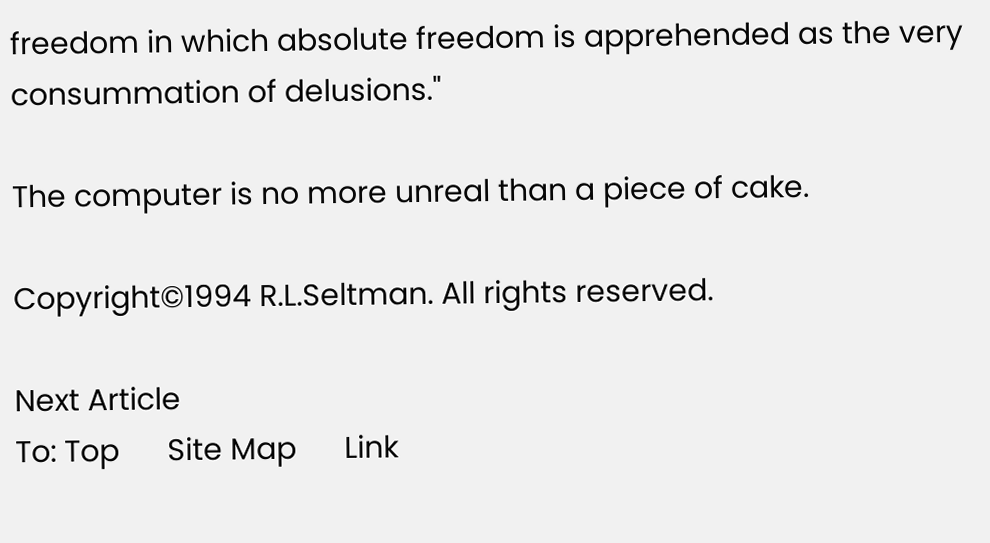freedom in which absolute freedom is apprehended as the very consummation of delusions."

The computer is no more unreal than a piece of cake.

Copyright©1994 R.L.Seltman. All rights reserved.

Next Article
To: Top      Site Map      Link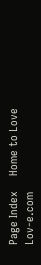Page Index     Home to Love    Lov-e.com